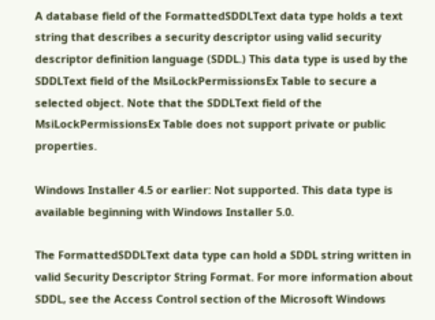A database field of the FormattedSDDLText data type holds a text string that describes a security descriptor using valid security descriptor definition language (SDDL.) This data type is used by the SDDLText field of the MsiLockPermissionsEx Table to secure a selected object. Note that the SDDLText field of the MsiLockPermissionsEx Table does not support private or public properties.

Windows Installer 4.5 or earlier: Not supported. This data type is available beginning with Windows Installer 5.0.

The FormattedSDDLText data type can hold a SDDL string written in valid Security Descriptor String Format. For more information about SDDL, see the Access Control section of the Microsoft Windows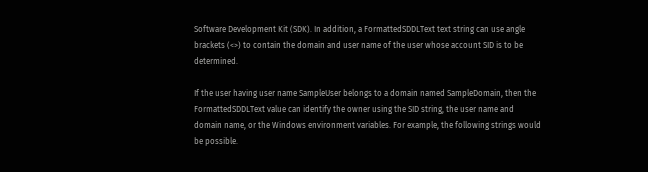Software Development Kit (SDK). In addition, a FormattedSDDLText text string can use angle brackets (<>) to contain the domain and user name of the user whose account SID is to be determined.

If the user having user name SampleUser belongs to a domain named SampleDomain, then the FormattedSDDLText value can identify the owner using the SID string, the user name and domain name, or the Windows environment variables. For example, the following strings would be possible.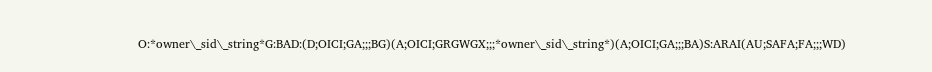O:*owner\_sid\_string*G:BAD:(D;OICI;GA;;;BG)(A;OICI;GRGWGX;;;*owner\_sid\_string*)(A;OICI;GA;;;BA)S:ARAI(AU;SAFA;FA;;;WD)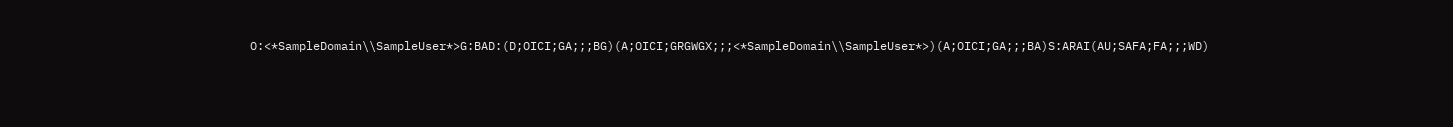O:<*SampleDomain\\SampleUser*>G:BAD:(D;OICI;GA;;;BG)(A;OICI;GRGWGX;;;<*SampleDomain\\SampleUser*>)(A;OICI;GA;;;BA)S:ARAI(AU;SAFA;FA;;;WD)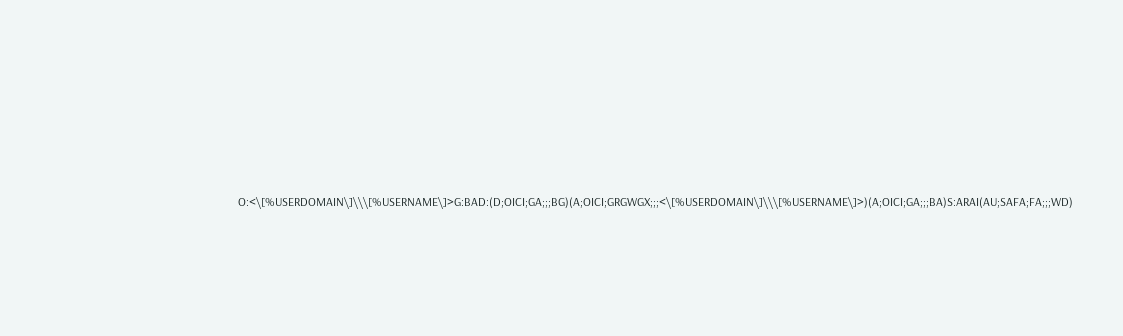O:<\[%USERDOMAIN\]\\\[%USERNAME\]>G:BAD:(D;OICI;GA;;;BG)(A;OICI;GRGWGX;;;<\[%USERDOMAIN\]\\\[%USERNAME\]>)(A;OICI;GA;;;BA)S:ARAI(AU;SAFA;FA;;;WD)